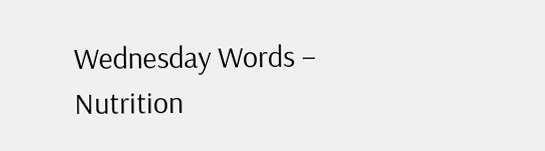Wednesday Words – Nutrition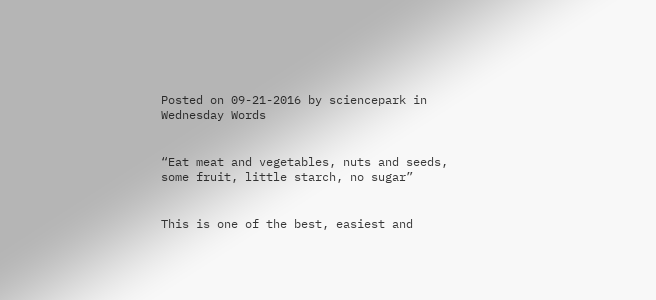Posted on 09-21-2016 by sciencepark in Wednesday Words


“Eat meat and vegetables, nuts and seeds, some fruit, little starch, no sugar”


This is one of the best, easiest and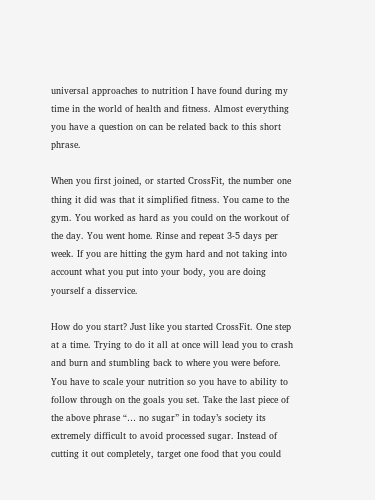universal approaches to nutrition I have found during my time in the world of health and fitness. Almost everything you have a question on can be related back to this short phrase.

When you first joined, or started CrossFit, the number one thing it did was that it simplified fitness. You came to the gym. You worked as hard as you could on the workout of the day. You went home. Rinse and repeat 3-5 days per week. If you are hitting the gym hard and not taking into account what you put into your body, you are doing yourself a disservice.

How do you start? Just like you started CrossFit. One step at a time. Trying to do it all at once will lead you to crash and burn and stumbling back to where you were before. You have to scale your nutrition so you have to ability to follow through on the goals you set. Take the last piece of the above phrase “… no sugar” in today’s society its extremely difficult to avoid processed sugar. Instead of cutting it out completely, target one food that you could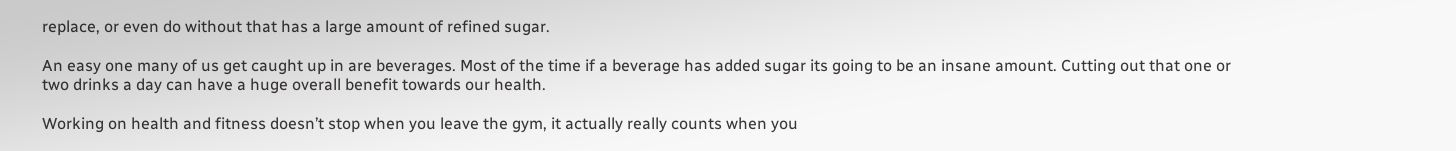replace, or even do without that has a large amount of refined sugar.

An easy one many of us get caught up in are beverages. Most of the time if a beverage has added sugar its going to be an insane amount. Cutting out that one or two drinks a day can have a huge overall benefit towards our health.

Working on health and fitness doesn’t stop when you leave the gym, it actually really counts when you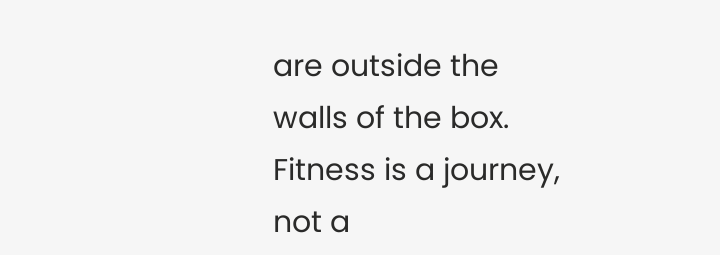are outside the walls of the box. Fitness is a journey, not a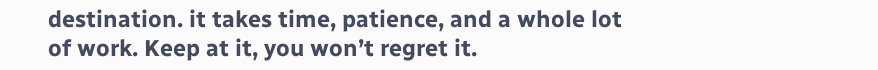destination. it takes time, patience, and a whole lot of work. Keep at it, you won’t regret it.